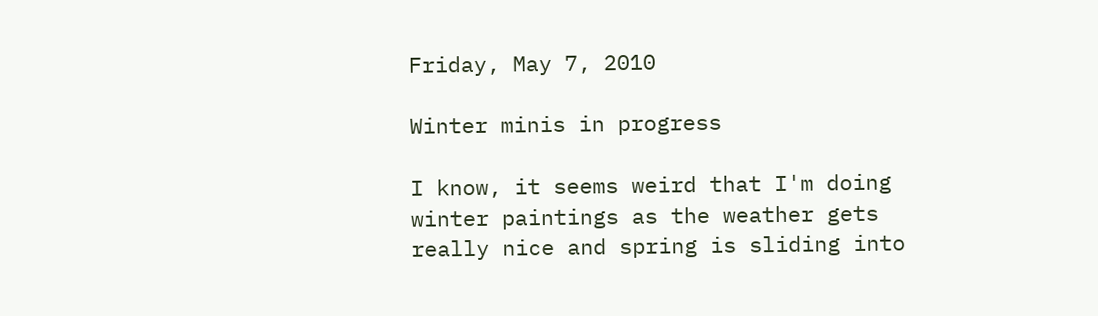Friday, May 7, 2010

Winter minis in progress

I know, it seems weird that I'm doing winter paintings as the weather gets really nice and spring is sliding into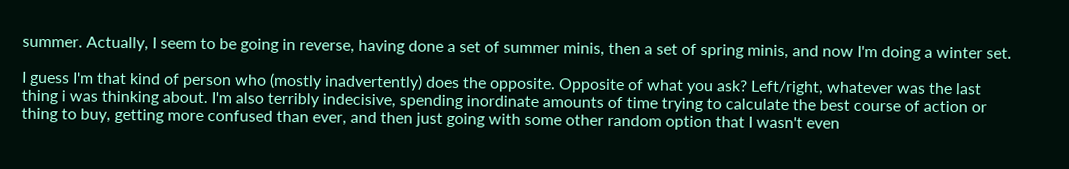summer. Actually, I seem to be going in reverse, having done a set of summer minis, then a set of spring minis, and now I'm doing a winter set.

I guess I'm that kind of person who (mostly inadvertently) does the opposite. Opposite of what you ask? Left/right, whatever was the last thing i was thinking about. I'm also terribly indecisive, spending inordinate amounts of time trying to calculate the best course of action or thing to buy, getting more confused than ever, and then just going with some other random option that I wasn't even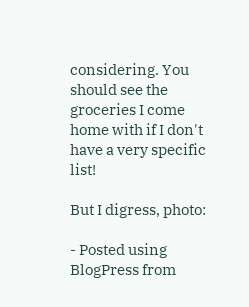considering. You should see the groceries I come home with if I don't have a very specific list!

But I digress, photo:

- Posted using BlogPress from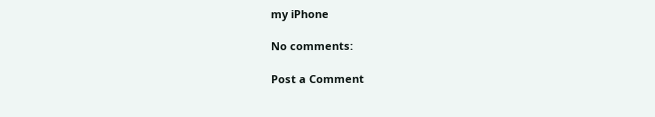my iPhone

No comments:

Post a Comment